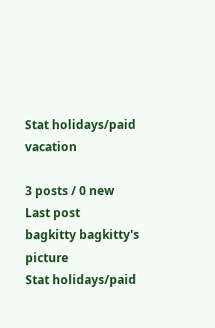Stat holidays/paid vacation

3 posts / 0 new
Last post
bagkitty bagkitty's picture
Stat holidays/paid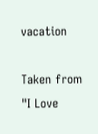vacation

Taken from "I Love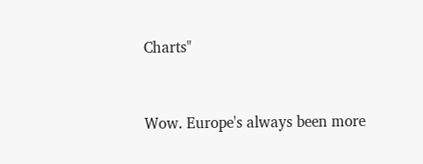Charts"


Wow. Europe's always been more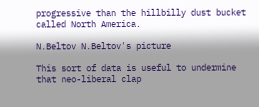progressive than the hillbilly dust bucket called North America.

N.Beltov N.Beltov's picture

This sort of data is useful to undermine that neo-liberal clap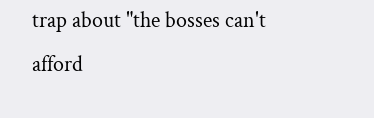trap about "the bosses can't afford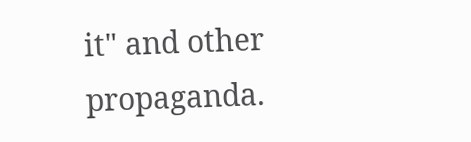it" and other propaganda.